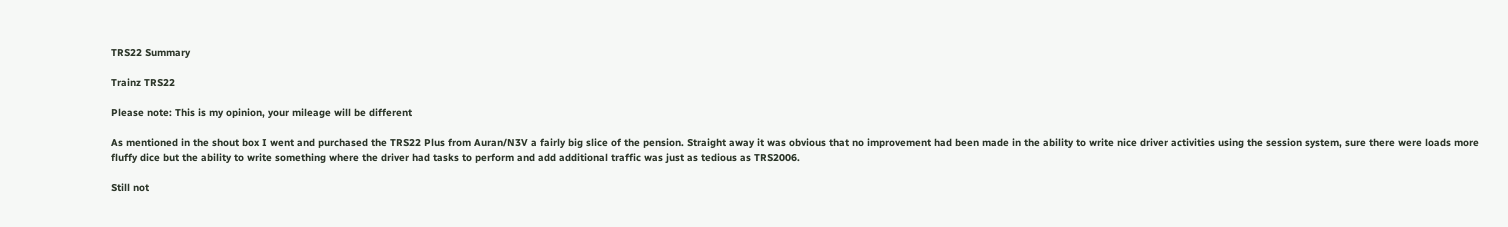TRS22 Summary

Trainz TRS22

Please note: This is my opinion, your mileage will be different

As mentioned in the shout box I went and purchased the TRS22 Plus from Auran/N3V a fairly big slice of the pension. Straight away it was obvious that no improvement had been made in the ability to write nice driver activities using the session system, sure there were loads more fluffy dice but the ability to write something where the driver had tasks to perform and add additional traffic was just as tedious as TRS2006.

Still not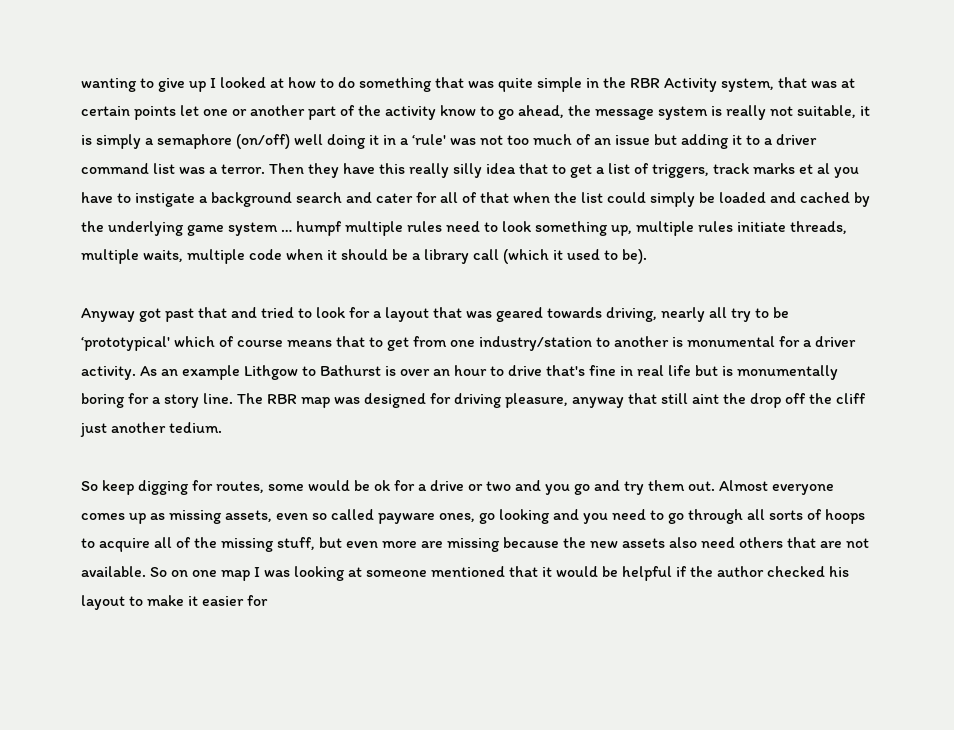wanting to give up I looked at how to do something that was quite simple in the RBR Activity system, that was at certain points let one or another part of the activity know to go ahead, the message system is really not suitable, it is simply a semaphore (on/off) well doing it in a ‘rule' was not too much of an issue but adding it to a driver command list was a terror. Then they have this really silly idea that to get a list of triggers, track marks et al you have to instigate a background search and cater for all of that when the list could simply be loaded and cached by the underlying game system … humpf multiple rules need to look something up, multiple rules initiate threads, multiple waits, multiple code when it should be a library call (which it used to be).

Anyway got past that and tried to look for a layout that was geared towards driving, nearly all try to be ‘prototypical' which of course means that to get from one industry/station to another is monumental for a driver activity. As an example Lithgow to Bathurst is over an hour to drive that's fine in real life but is monumentally boring for a story line. The RBR map was designed for driving pleasure, anyway that still aint the drop off the cliff just another tedium.

So keep digging for routes, some would be ok for a drive or two and you go and try them out. Almost everyone comes up as missing assets, even so called payware ones, go looking and you need to go through all sorts of hoops to acquire all of the missing stuff, but even more are missing because the new assets also need others that are not available. So on one map I was looking at someone mentioned that it would be helpful if the author checked his layout to make it easier for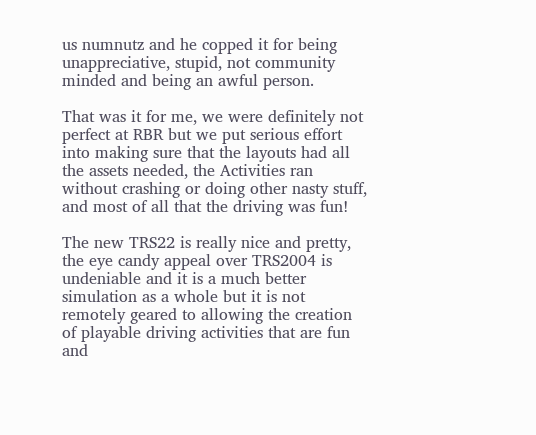us numnutz and he copped it for being unappreciative, stupid, not community minded and being an awful person.

That was it for me, we were definitely not perfect at RBR but we put serious effort into making sure that the layouts had all the assets needed, the Activities ran without crashing or doing other nasty stuff, and most of all that the driving was fun!

The new TRS22 is really nice and pretty, the eye candy appeal over TRS2004 is undeniable and it is a much better simulation as a whole but it is not remotely geared to allowing the creation of playable driving activities that are fun and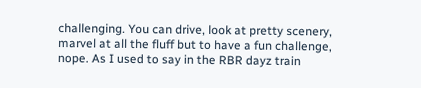challenging. You can drive, look at pretty scenery, marvel at all the fluff but to have a fun challenge, nope. As I used to say in the RBR dayz train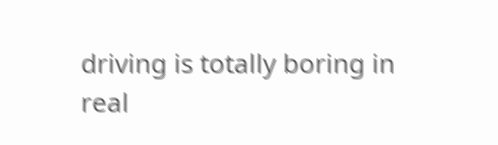driving is totally boring in real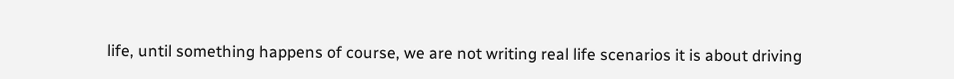life, until something happens of course, we are not writing real life scenarios it is about driving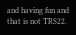and having fun and that is not TRS22.